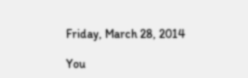Friday, March 28, 2014

You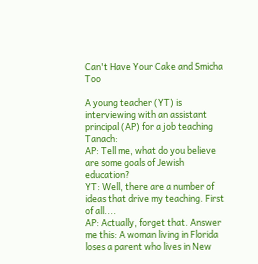Can't Have Your Cake and Smicha Too

A young teacher (YT) is interviewing with an assistant principal (AP) for a job teaching Tanach:
AP: Tell me, what do you believe are some goals of Jewish education?
YT: Well, there are a number of ideas that drive my teaching. First of all....
AP: Actually, forget that. Answer me this: A woman living in Florida loses a parent who lives in New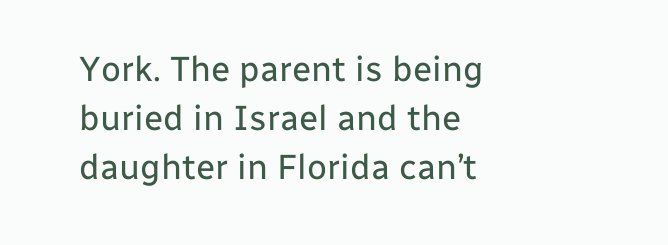York. The parent is being buried in Israel and the daughter in Florida can’t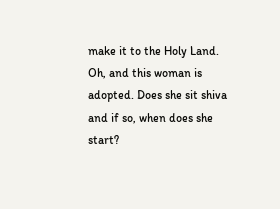make it to the Holy Land. Oh, and this woman is adopted. Does she sit shiva and if so, when does she start?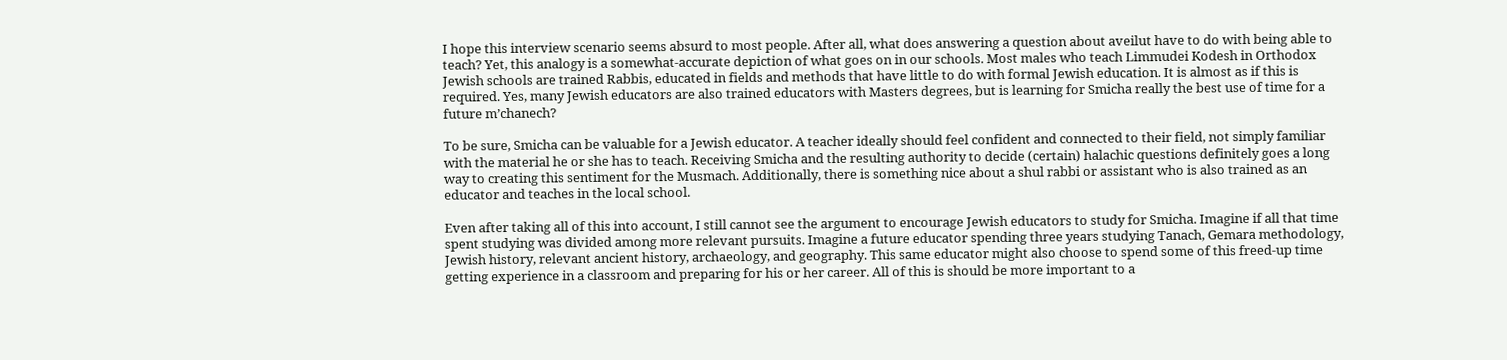I hope this interview scenario seems absurd to most people. After all, what does answering a question about aveilut have to do with being able to teach? Yet, this analogy is a somewhat-accurate depiction of what goes on in our schools. Most males who teach Limmudei Kodesh in Orthodox Jewish schools are trained Rabbis, educated in fields and methods that have little to do with formal Jewish education. It is almost as if this is required. Yes, many Jewish educators are also trained educators with Masters degrees, but is learning for Smicha really the best use of time for a future m’chanech?

To be sure, Smicha can be valuable for a Jewish educator. A teacher ideally should feel confident and connected to their field, not simply familiar with the material he or she has to teach. Receiving Smicha and the resulting authority to decide (certain) halachic questions definitely goes a long way to creating this sentiment for the Musmach. Additionally, there is something nice about a shul rabbi or assistant who is also trained as an educator and teaches in the local school.

Even after taking all of this into account, I still cannot see the argument to encourage Jewish educators to study for Smicha. Imagine if all that time spent studying was divided among more relevant pursuits. Imagine a future educator spending three years studying Tanach, Gemara methodology, Jewish history, relevant ancient history, archaeology, and geography. This same educator might also choose to spend some of this freed-up time getting experience in a classroom and preparing for his or her career. All of this is should be more important to a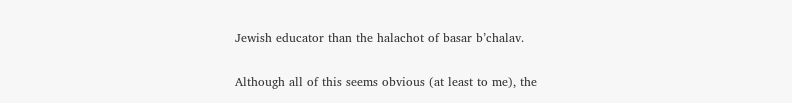Jewish educator than the halachot of basar b’chalav.

Although all of this seems obvious (at least to me), the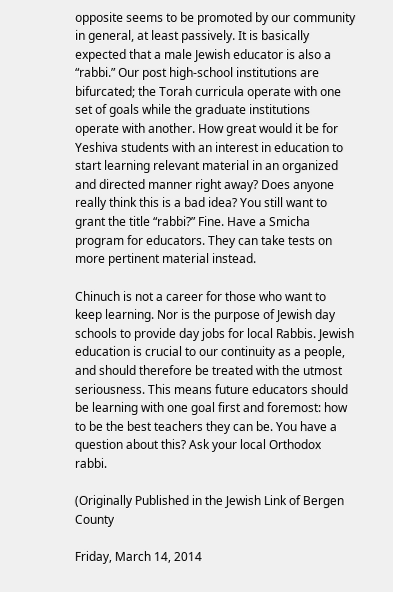opposite seems to be promoted by our community in general, at least passively. It is basically expected that a male Jewish educator is also a “rabbi.” Our post high-school institutions are bifurcated; the Torah curricula operate with one set of goals while the graduate institutions operate with another. How great would it be for Yeshiva students with an interest in education to start learning relevant material in an organized and directed manner right away? Does anyone really think this is a bad idea? You still want to grant the title “rabbi?” Fine. Have a Smicha program for educators. They can take tests on more pertinent material instead.

Chinuch is not a career for those who want to keep learning. Nor is the purpose of Jewish day schools to provide day jobs for local Rabbis. Jewish education is crucial to our continuity as a people, and should therefore be treated with the utmost seriousness. This means future educators should be learning with one goal first and foremost: how to be the best teachers they can be. You have a question about this? Ask your local Orthodox rabbi.

(Originally Published in the Jewish Link of Bergen County

Friday, March 14, 2014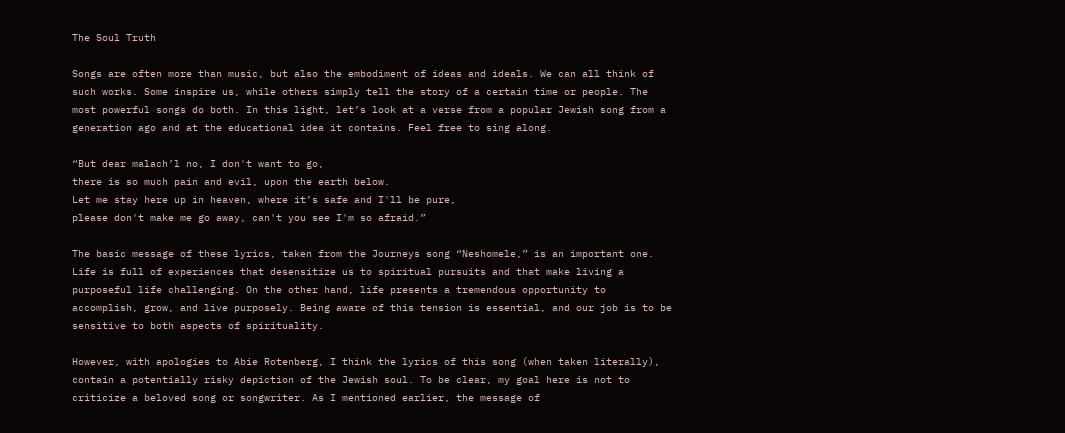The Soul Truth

Songs are often more than music, but also the embodiment of ideas and ideals. We can all think of such works. Some inspire us, while others simply tell the story of a certain time or people. The most powerful songs do both. In this light, let’s look at a verse from a popular Jewish song from a generation ago and at the educational idea it contains. Feel free to sing along.

“But dear malach’l no, I don't want to go,
there is so much pain and evil, upon the earth below.
Let me stay here up in heaven, where it’s safe and I'll be pure,
please don't make me go away, can't you see I'm so afraid.”

The basic message of these lyrics, taken from the Journeys song “Neshomele,” is an important one. Life is full of experiences that desensitize us to spiritual pursuits and that make living a purposeful life challenging. On the other hand, life presents a tremendous opportunity to accomplish, grow, and live purposely. Being aware of this tension is essential, and our job is to be sensitive to both aspects of spirituality.

However, with apologies to Abie Rotenberg, I think the lyrics of this song (when taken literally), contain a potentially risky depiction of the Jewish soul. To be clear, my goal here is not to criticize a beloved song or songwriter. As I mentioned earlier, the message of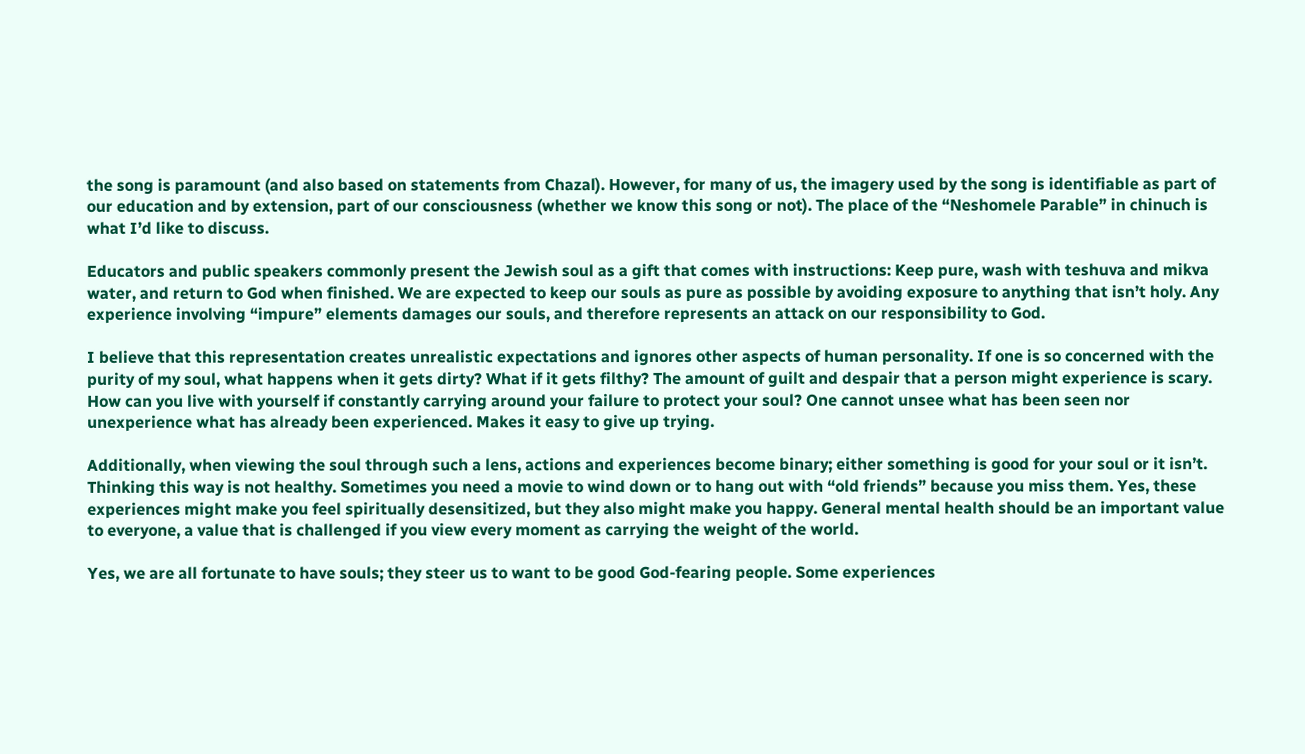the song is paramount (and also based on statements from Chazal). However, for many of us, the imagery used by the song is identifiable as part of our education and by extension, part of our consciousness (whether we know this song or not). The place of the “Neshomele Parable” in chinuch is what I’d like to discuss.

Educators and public speakers commonly present the Jewish soul as a gift that comes with instructions: Keep pure, wash with teshuva and mikva water, and return to God when finished. We are expected to keep our souls as pure as possible by avoiding exposure to anything that isn’t holy. Any experience involving “impure” elements damages our souls, and therefore represents an attack on our responsibility to God.

I believe that this representation creates unrealistic expectations and ignores other aspects of human personality. If one is so concerned with the purity of my soul, what happens when it gets dirty? What if it gets filthy? The amount of guilt and despair that a person might experience is scary. How can you live with yourself if constantly carrying around your failure to protect your soul? One cannot unsee what has been seen nor unexperience what has already been experienced. Makes it easy to give up trying.

Additionally, when viewing the soul through such a lens, actions and experiences become binary; either something is good for your soul or it isn’t. Thinking this way is not healthy. Sometimes you need a movie to wind down or to hang out with “old friends” because you miss them. Yes, these experiences might make you feel spiritually desensitized, but they also might make you happy. General mental health should be an important value to everyone, a value that is challenged if you view every moment as carrying the weight of the world.

Yes, we are all fortunate to have souls; they steer us to want to be good God-fearing people. Some experiences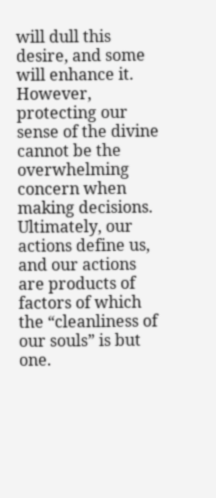will dull this desire, and some will enhance it. However, protecting our sense of the divine cannot be the overwhelming concern when making decisions. Ultimately, our actions define us, and our actions are products of factors of which the “cleanliness of our souls” is but one.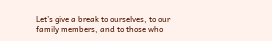Let’s give a break to ourselves, to our family members, and to those who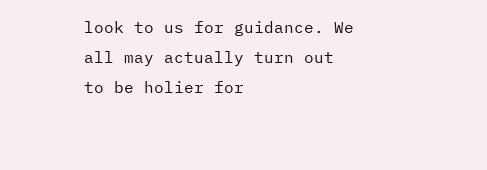look to us for guidance. We all may actually turn out to be holier for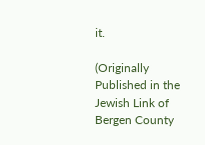it.

(Originally Published in the Jewish Link of Bergen County